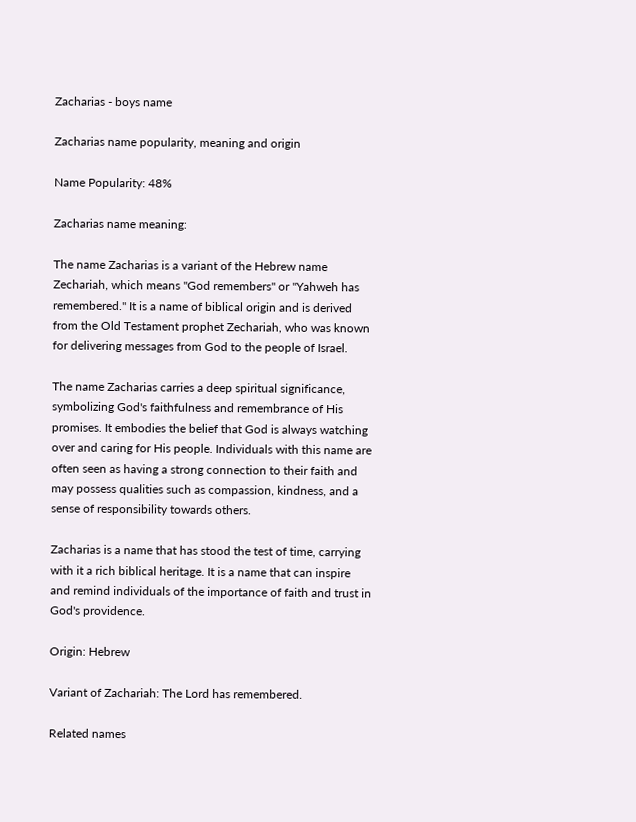Zacharias - boys name

Zacharias name popularity, meaning and origin

Name Popularity: 48%

Zacharias name meaning:

The name Zacharias is a variant of the Hebrew name Zechariah, which means "God remembers" or "Yahweh has remembered." It is a name of biblical origin and is derived from the Old Testament prophet Zechariah, who was known for delivering messages from God to the people of Israel.

The name Zacharias carries a deep spiritual significance, symbolizing God's faithfulness and remembrance of His promises. It embodies the belief that God is always watching over and caring for His people. Individuals with this name are often seen as having a strong connection to their faith and may possess qualities such as compassion, kindness, and a sense of responsibility towards others.

Zacharias is a name that has stood the test of time, carrying with it a rich biblical heritage. It is a name that can inspire and remind individuals of the importance of faith and trust in God's providence.

Origin: Hebrew

Variant of Zachariah: The Lord has remembered.

Related names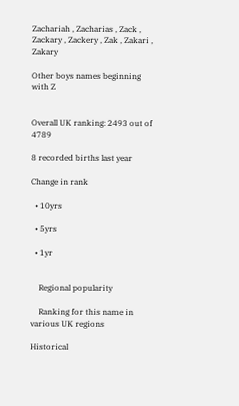Zachariah , Zacharias , Zack , Zackary , Zackery , Zak , Zakari , Zakary

Other boys names beginning with Z


Overall UK ranking: 2493 out of 4789

8 recorded births last year

Change in rank

  • 10yrs

  • 5yrs

  • 1yr


    Regional popularity

    Ranking for this name in various UK regions

Historical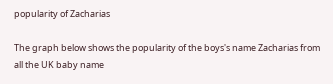popularity of Zacharias

The graph below shows the popularity of the boys's name Zacharias from all the UK baby name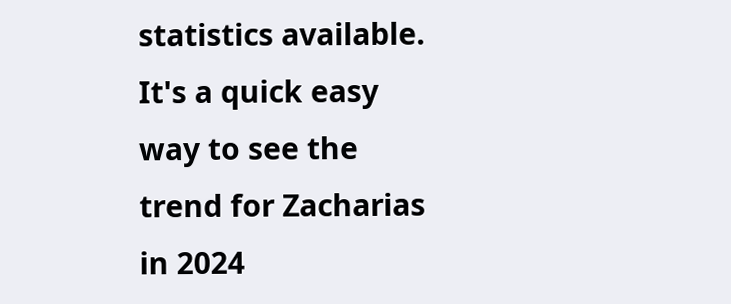statistics available. It's a quick easy way to see the trend for Zacharias in 2024